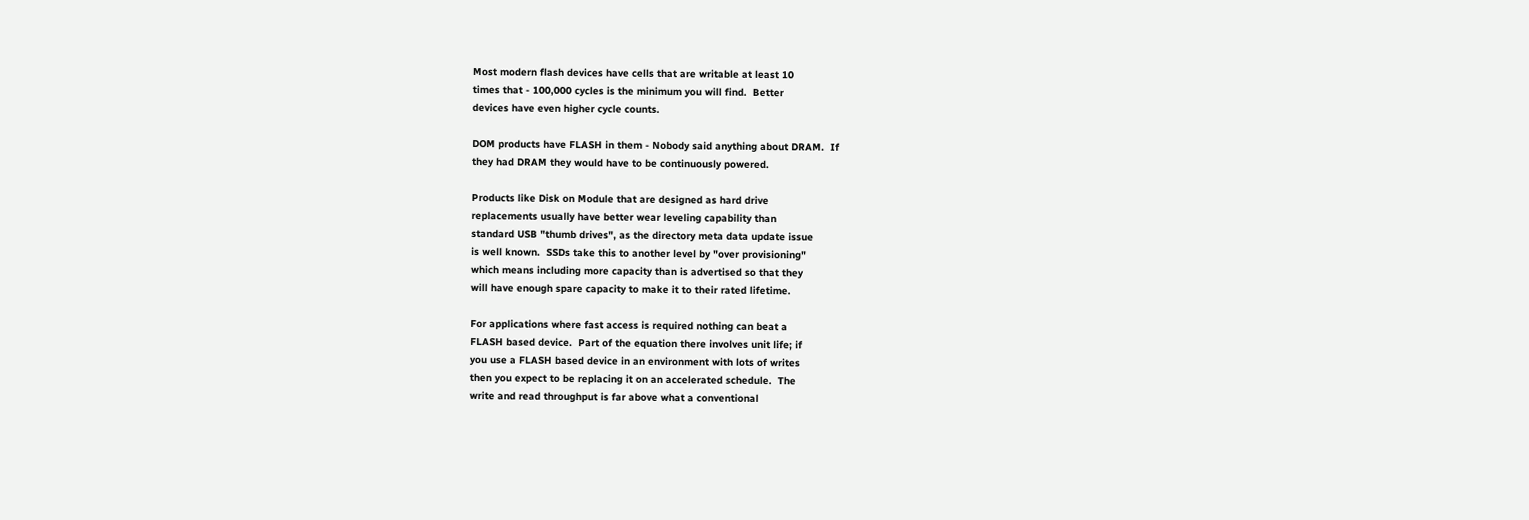Most modern flash devices have cells that are writable at least 10
times that - 100,000 cycles is the minimum you will find.  Better
devices have even higher cycle counts.

DOM products have FLASH in them - Nobody said anything about DRAM.  If
they had DRAM they would have to be continuously powered.

Products like Disk on Module that are designed as hard drive
replacements usually have better wear leveling capability than
standard USB "thumb drives", as the directory meta data update issue
is well known.  SSDs take this to another level by "over provisioning"
which means including more capacity than is advertised so that they
will have enough spare capacity to make it to their rated lifetime.

For applications where fast access is required nothing can beat a
FLASH based device.  Part of the equation there involves unit life; if
you use a FLASH based device in an environment with lots of writes
then you expect to be replacing it on an accelerated schedule.  The
write and read throughput is far above what a conventional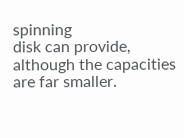spinning
disk can provide, although the capacities are far smaller.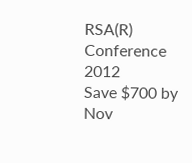RSA(R) Conference 2012
Save $700 by Nov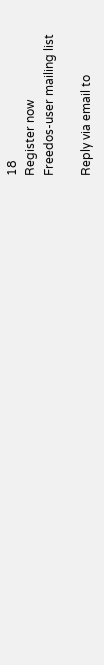18
Register now
Freedos-user mailing list

Reply via email to